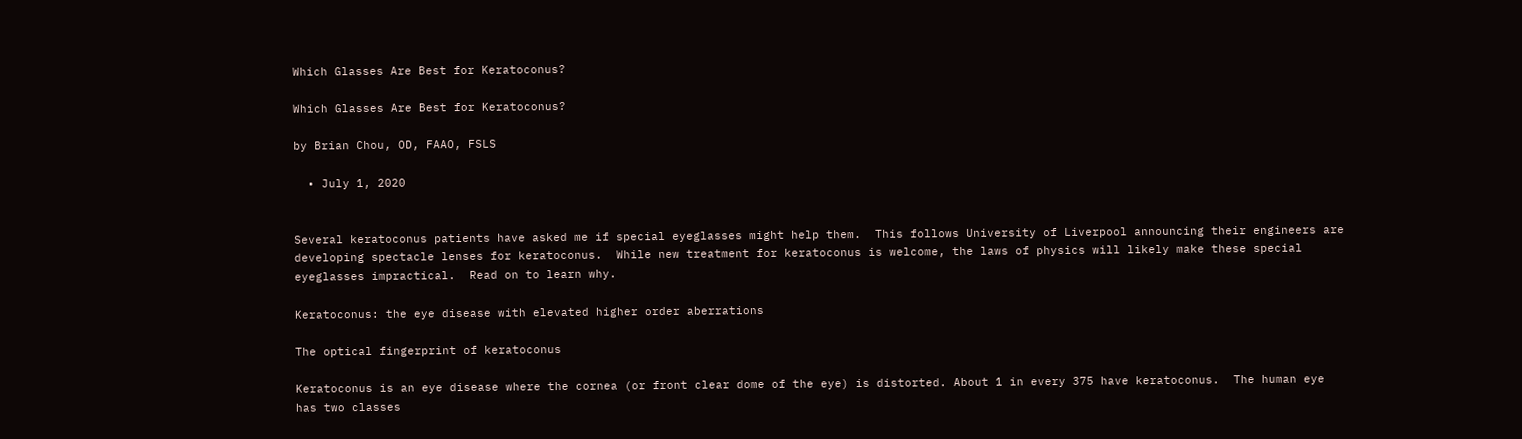Which Glasses Are Best for Keratoconus?

Which Glasses Are Best for Keratoconus?

by Brian Chou, OD, FAAO, FSLS

  • July 1, 2020


Several keratoconus patients have asked me if special eyeglasses might help them.  This follows University of Liverpool announcing their engineers are developing spectacle lenses for keratoconus.  While new treatment for keratoconus is welcome, the laws of physics will likely make these special eyeglasses impractical.  Read on to learn why.

Keratoconus: the eye disease with elevated higher order aberrations

The optical fingerprint of keratoconus

Keratoconus is an eye disease where the cornea (or front clear dome of the eye) is distorted. About 1 in every 375 have keratoconus.  The human eye has two classes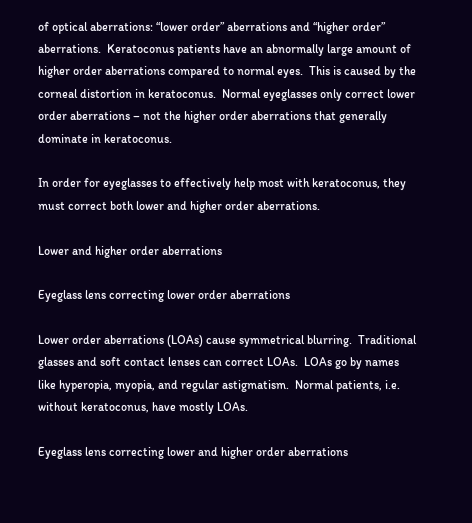of optical aberrations: “lower order” aberrations and “higher order” aberrations.  Keratoconus patients have an abnormally large amount of higher order aberrations compared to normal eyes.  This is caused by the corneal distortion in keratoconus.  Normal eyeglasses only correct lower order aberrations – not the higher order aberrations that generally dominate in keratoconus.

In order for eyeglasses to effectively help most with keratoconus, they must correct both lower and higher order aberrations.

Lower and higher order aberrations

Eyeglass lens correcting lower order aberrations

Lower order aberrations (LOAs) cause symmetrical blurring.  Traditional glasses and soft contact lenses can correct LOAs.  LOAs go by names like hyperopia, myopia, and regular astigmatism.  Normal patients, i.e. without keratoconus, have mostly LOAs.

Eyeglass lens correcting lower and higher order aberrations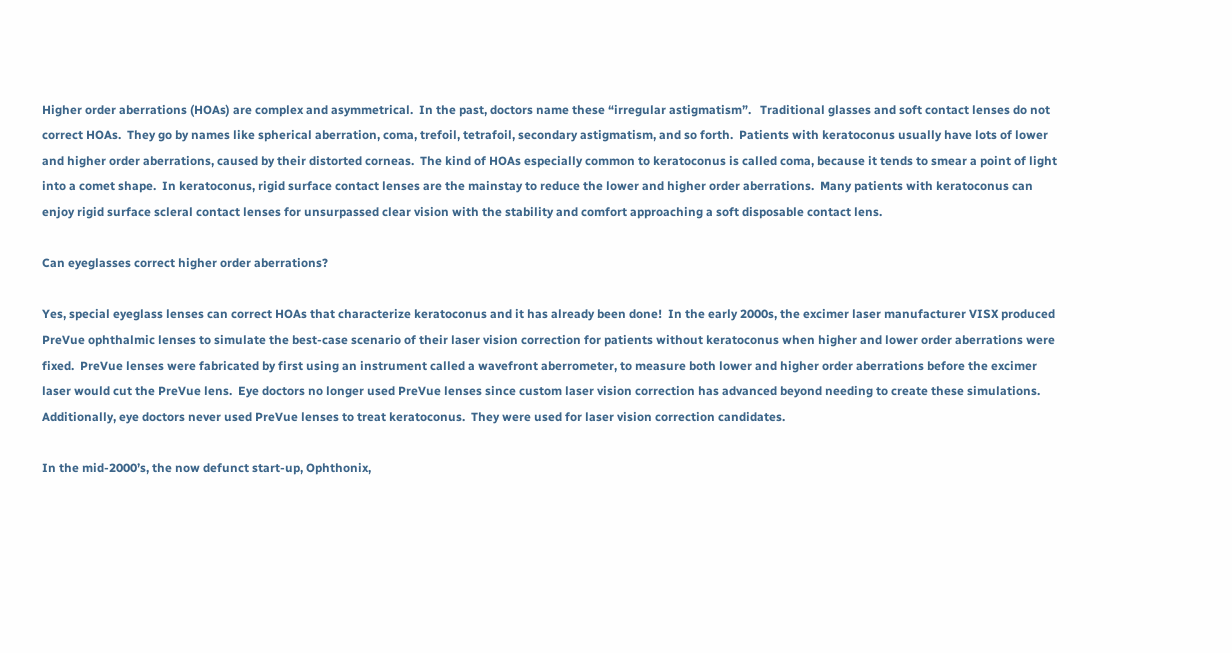Higher order aberrations (HOAs) are complex and asymmetrical.  In the past, doctors name these “irregular astigmatism”.   Traditional glasses and soft contact lenses do not correct HOAs.  They go by names like spherical aberration, coma, trefoil, tetrafoil, secondary astigmatism, and so forth.  Patients with keratoconus usually have lots of lower and higher order aberrations, caused by their distorted corneas.  The kind of HOAs especially common to keratoconus is called coma, because it tends to smear a point of light into a comet shape.  In keratoconus, rigid surface contact lenses are the mainstay to reduce the lower and higher order aberrations.  Many patients with keratoconus can enjoy rigid surface scleral contact lenses for unsurpassed clear vision with the stability and comfort approaching a soft disposable contact lens.

Can eyeglasses correct higher order aberrations?

Yes, special eyeglass lenses can correct HOAs that characterize keratoconus and it has already been done!  In the early 2000s, the excimer laser manufacturer VISX produced PreVue ophthalmic lenses to simulate the best-case scenario of their laser vision correction for patients without keratoconus when higher and lower order aberrations were fixed.  PreVue lenses were fabricated by first using an instrument called a wavefront aberrometer, to measure both lower and higher order aberrations before the excimer laser would cut the PreVue lens.  Eye doctors no longer used PreVue lenses since custom laser vision correction has advanced beyond needing to create these simulations.  Additionally, eye doctors never used PreVue lenses to treat keratoconus.  They were used for laser vision correction candidates.

In the mid-2000’s, the now defunct start-up, Ophthonix,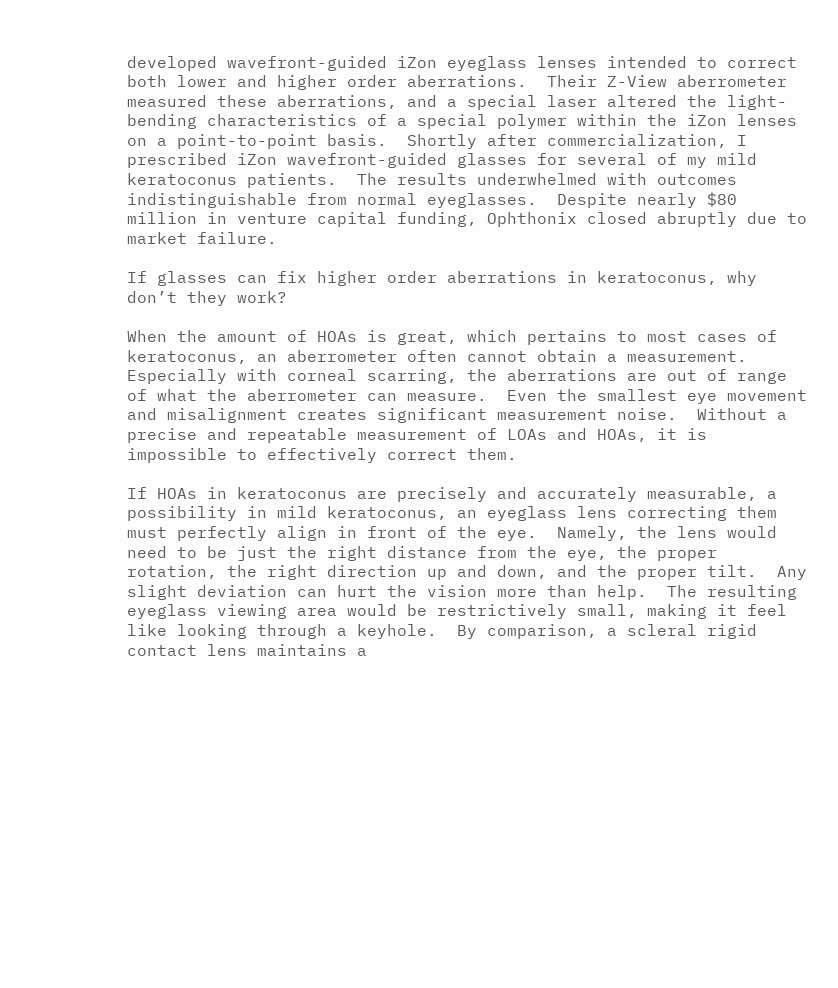developed wavefront-guided iZon eyeglass lenses intended to correct both lower and higher order aberrations.  Their Z-View aberrometer measured these aberrations, and a special laser altered the light-bending characteristics of a special polymer within the iZon lenses on a point-to-point basis.  Shortly after commercialization, I prescribed iZon wavefront-guided glasses for several of my mild keratoconus patients.  The results underwhelmed with outcomes indistinguishable from normal eyeglasses.  Despite nearly $80 million in venture capital funding, Ophthonix closed abruptly due to market failure.

If glasses can fix higher order aberrations in keratoconus, why don’t they work?

When the amount of HOAs is great, which pertains to most cases of keratoconus, an aberrometer often cannot obtain a measurement.  Especially with corneal scarring, the aberrations are out of range of what the aberrometer can measure.  Even the smallest eye movement and misalignment creates significant measurement noise.  Without a precise and repeatable measurement of LOAs and HOAs, it is impossible to effectively correct them.

If HOAs in keratoconus are precisely and accurately measurable, a possibility in mild keratoconus, an eyeglass lens correcting them must perfectly align in front of the eye.  Namely, the lens would need to be just the right distance from the eye, the proper rotation, the right direction up and down, and the proper tilt.  Any slight deviation can hurt the vision more than help.  The resulting eyeglass viewing area would be restrictively small, making it feel like looking through a keyhole.  By comparison, a scleral rigid contact lens maintains a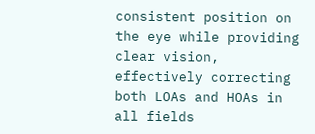consistent position on the eye while providing clear vision, effectively correcting both LOAs and HOAs in all fields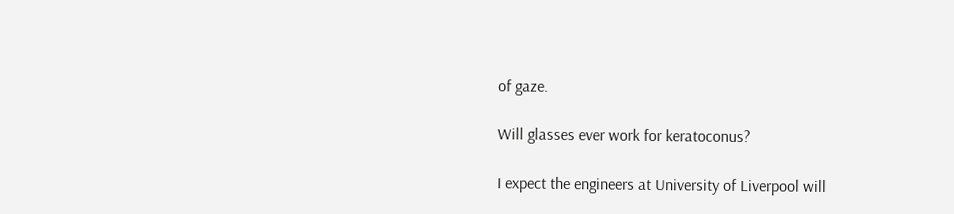of gaze.

Will glasses ever work for keratoconus?

I expect the engineers at University of Liverpool will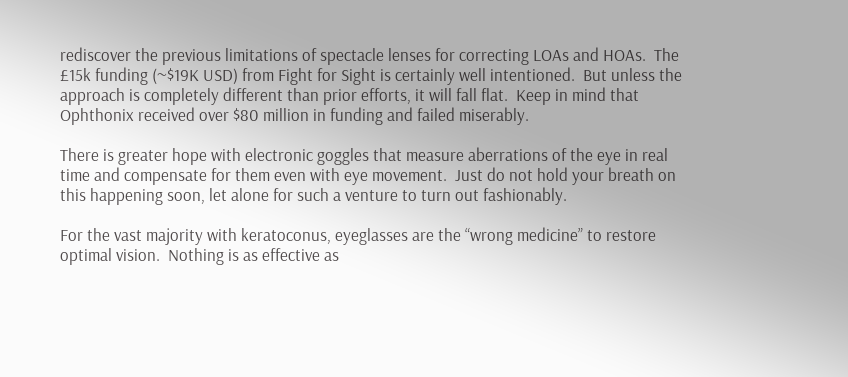rediscover the previous limitations of spectacle lenses for correcting LOAs and HOAs.  The £15k funding (~$19K USD) from Fight for Sight is certainly well intentioned.  But unless the approach is completely different than prior efforts, it will fall flat.  Keep in mind that Ophthonix received over $80 million in funding and failed miserably.

There is greater hope with electronic goggles that measure aberrations of the eye in real time and compensate for them even with eye movement.  Just do not hold your breath on this happening soon, let alone for such a venture to turn out fashionably.

For the vast majority with keratoconus, eyeglasses are the “wrong medicine” to restore optimal vision.  Nothing is as effective as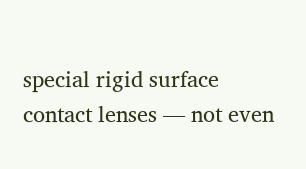special rigid surface contact lenses — not even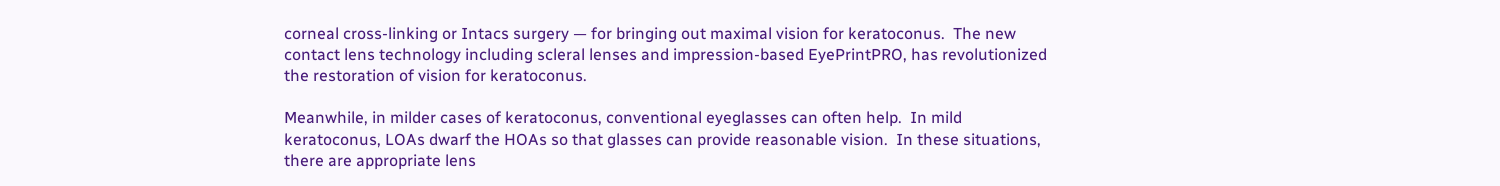corneal cross-linking or Intacs surgery — for bringing out maximal vision for keratoconus.  The new contact lens technology including scleral lenses and impression-based EyePrintPRO, has revolutionized the restoration of vision for keratoconus.

Meanwhile, in milder cases of keratoconus, conventional eyeglasses can often help.  In mild keratoconus, LOAs dwarf the HOAs so that glasses can provide reasonable vision.  In these situations, there are appropriate lens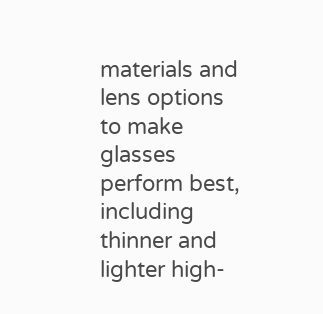materials and lens options to make glasses perform best, including thinner and lighter high-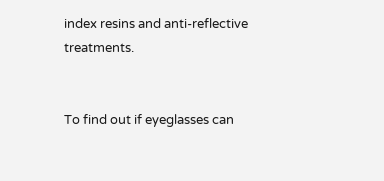index resins and anti-reflective treatments.


To find out if eyeglasses can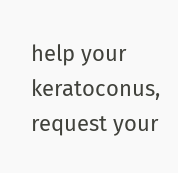help your keratoconus, request your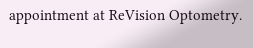appointment at ReVision Optometry.